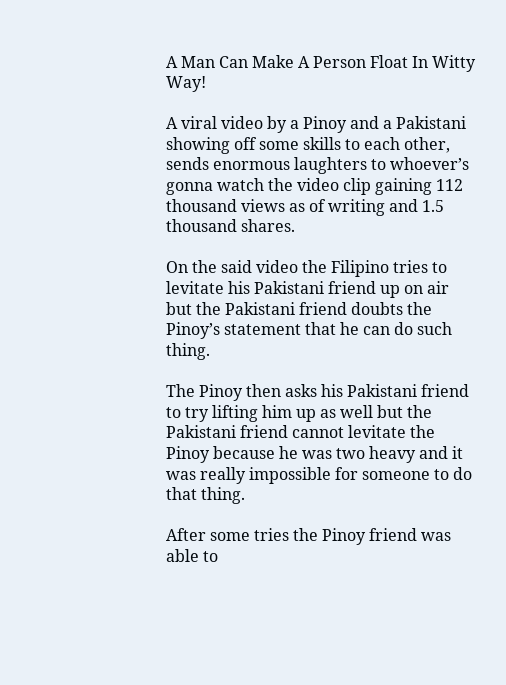A Man Can Make A Person Float In Witty Way!

A viral video by a Pinoy and a Pakistani showing off some skills to each other, sends enormous laughters to whoever’s gonna watch the video clip gaining 112 thousand views as of writing and 1.5 thousand shares.

On the said video the Filipino tries to levitate his Pakistani friend up on air but the Pakistani friend doubts the Pinoy’s statement that he can do such thing.

The Pinoy then asks his Pakistani friend to try lifting him up as well but the Pakistani friend cannot levitate the Pinoy because he was two heavy and it was really impossible for someone to do that thing.

After some tries the Pinoy friend was able to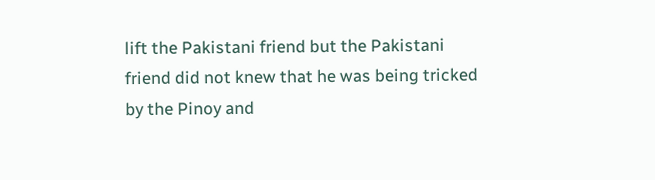lift the Pakistani friend but the Pakistani friend did not knew that he was being tricked by the Pinoy and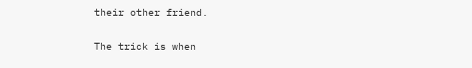their other friend.

The trick is when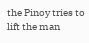the Pinoy tries to lift the man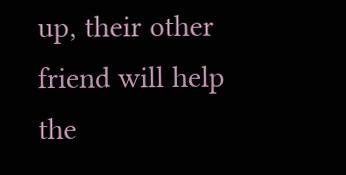up, their other friend will help the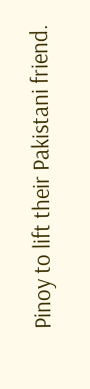Pinoy to lift their Pakistani friend.